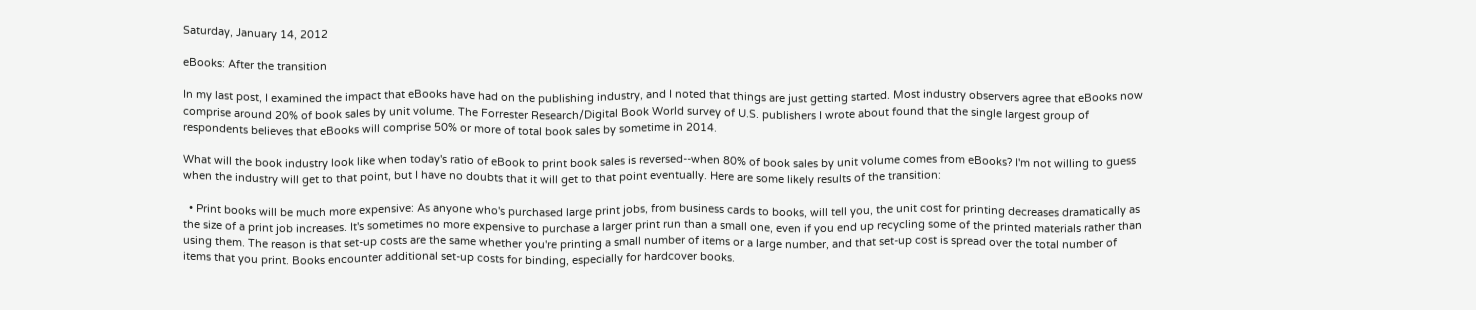Saturday, January 14, 2012

eBooks: After the transition

In my last post, I examined the impact that eBooks have had on the publishing industry, and I noted that things are just getting started. Most industry observers agree that eBooks now comprise around 20% of book sales by unit volume. The Forrester Research/Digital Book World survey of U.S. publishers I wrote about found that the single largest group of respondents believes that eBooks will comprise 50% or more of total book sales by sometime in 2014.

What will the book industry look like when today's ratio of eBook to print book sales is reversed--when 80% of book sales by unit volume comes from eBooks? I'm not willing to guess when the industry will get to that point, but I have no doubts that it will get to that point eventually. Here are some likely results of the transition:

  • Print books will be much more expensive: As anyone who's purchased large print jobs, from business cards to books, will tell you, the unit cost for printing decreases dramatically as the size of a print job increases. It's sometimes no more expensive to purchase a larger print run than a small one, even if you end up recycling some of the printed materials rather than using them. The reason is that set-up costs are the same whether you're printing a small number of items or a large number, and that set-up cost is spread over the total number of items that you print. Books encounter additional set-up costs for binding, especially for hardcover books.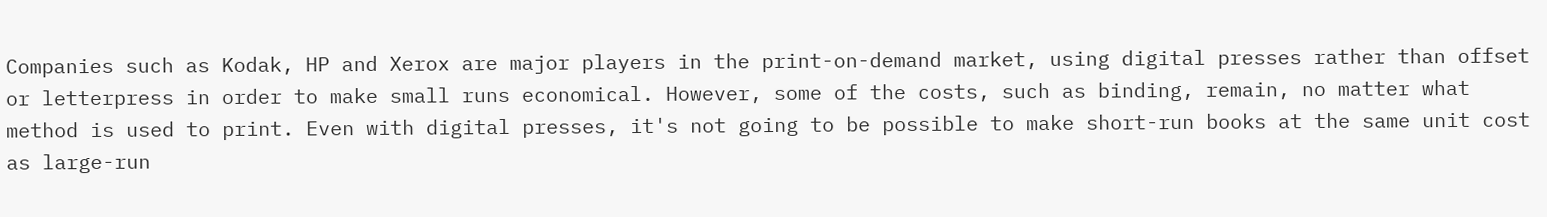Companies such as Kodak, HP and Xerox are major players in the print-on-demand market, using digital presses rather than offset or letterpress in order to make small runs economical. However, some of the costs, such as binding, remain, no matter what method is used to print. Even with digital presses, it's not going to be possible to make short-run books at the same unit cost as large-run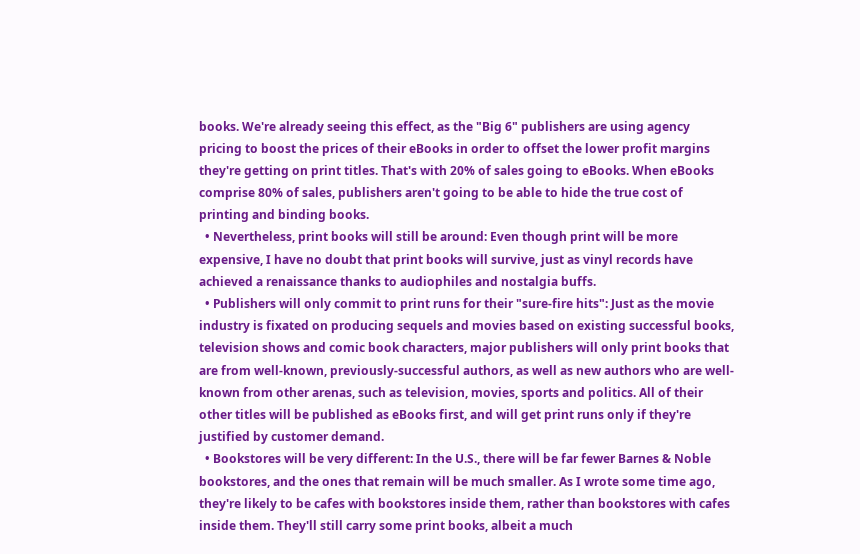books. We're already seeing this effect, as the "Big 6" publishers are using agency pricing to boost the prices of their eBooks in order to offset the lower profit margins they're getting on print titles. That's with 20% of sales going to eBooks. When eBooks comprise 80% of sales, publishers aren't going to be able to hide the true cost of printing and binding books.
  • Nevertheless, print books will still be around: Even though print will be more expensive, I have no doubt that print books will survive, just as vinyl records have achieved a renaissance thanks to audiophiles and nostalgia buffs.
  • Publishers will only commit to print runs for their "sure-fire hits": Just as the movie industry is fixated on producing sequels and movies based on existing successful books, television shows and comic book characters, major publishers will only print books that are from well-known, previously-successful authors, as well as new authors who are well-known from other arenas, such as television, movies, sports and politics. All of their other titles will be published as eBooks first, and will get print runs only if they're justified by customer demand.
  • Bookstores will be very different: In the U.S., there will be far fewer Barnes & Noble bookstores, and the ones that remain will be much smaller. As I wrote some time ago, they're likely to be cafes with bookstores inside them, rather than bookstores with cafes inside them. They'll still carry some print books, albeit a much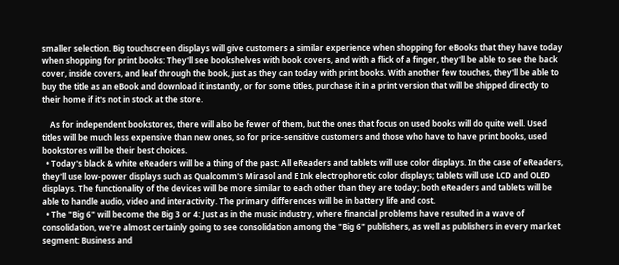smaller selection. Big touchscreen displays will give customers a similar experience when shopping for eBooks that they have today when shopping for print books: They'll see bookshelves with book covers, and with a flick of a finger, they'll be able to see the back cover, inside covers, and leaf through the book, just as they can today with print books. With another few touches, they'll be able to buy the title as an eBook and download it instantly, or for some titles, purchase it in a print version that will be shipped directly to their home if it's not in stock at the store.

    As for independent bookstores, there will also be fewer of them, but the ones that focus on used books will do quite well. Used titles will be much less expensive than new ones, so for price-sensitive customers and those who have to have print books, used bookstores will be their best choices.
  • Today's black & white eReaders will be a thing of the past: All eReaders and tablets will use color displays. In the case of eReaders, they'll use low-power displays such as Qualcomm's Mirasol and E Ink electrophoretic color displays; tablets will use LCD and OLED displays. The functionality of the devices will be more similar to each other than they are today; both eReaders and tablets will be able to handle audio, video and interactivity. The primary differences will be in battery life and cost.
  • The "Big 6" will become the Big 3 or 4: Just as in the music industry, where financial problems have resulted in a wave of consolidation, we're almost certainly going to see consolidation among the "Big 6" publishers, as well as publishers in every market segment: Business and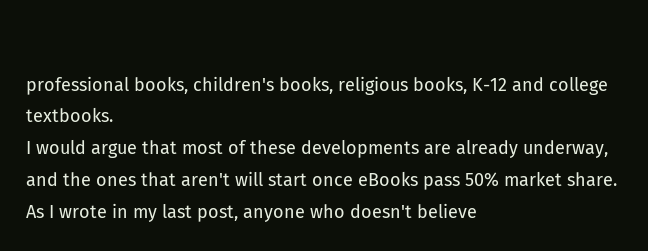professional books, children's books, religious books, K-12 and college textbooks.
I would argue that most of these developments are already underway, and the ones that aren't will start once eBooks pass 50% market share. As I wrote in my last post, anyone who doesn't believe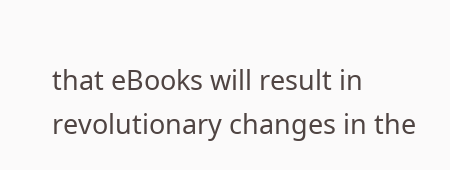that eBooks will result in revolutionary changes in the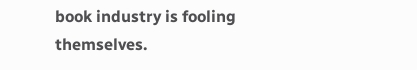book industry is fooling themselves.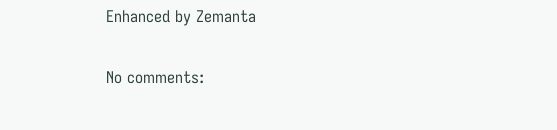Enhanced by Zemanta

No comments: